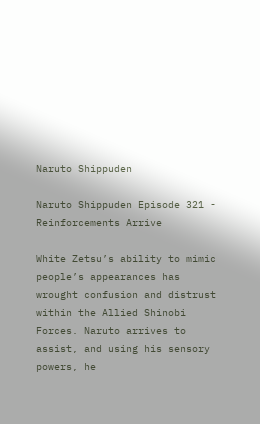Naruto Shippuden

Naruto Shippuden Episode 321 - Reinforcements Arrive

White Zetsu’s ability to mimic people’s appearances has wrought confusion and distrust within the Allied Shinobi Forces. Naruto arrives to assist, and using his sensory powers, he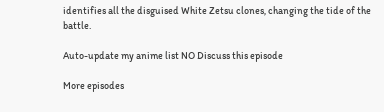identifies all the disguised White Zetsu clones, changing the tide of the battle.

Auto-update my anime list NO Discuss this episode

More episodes